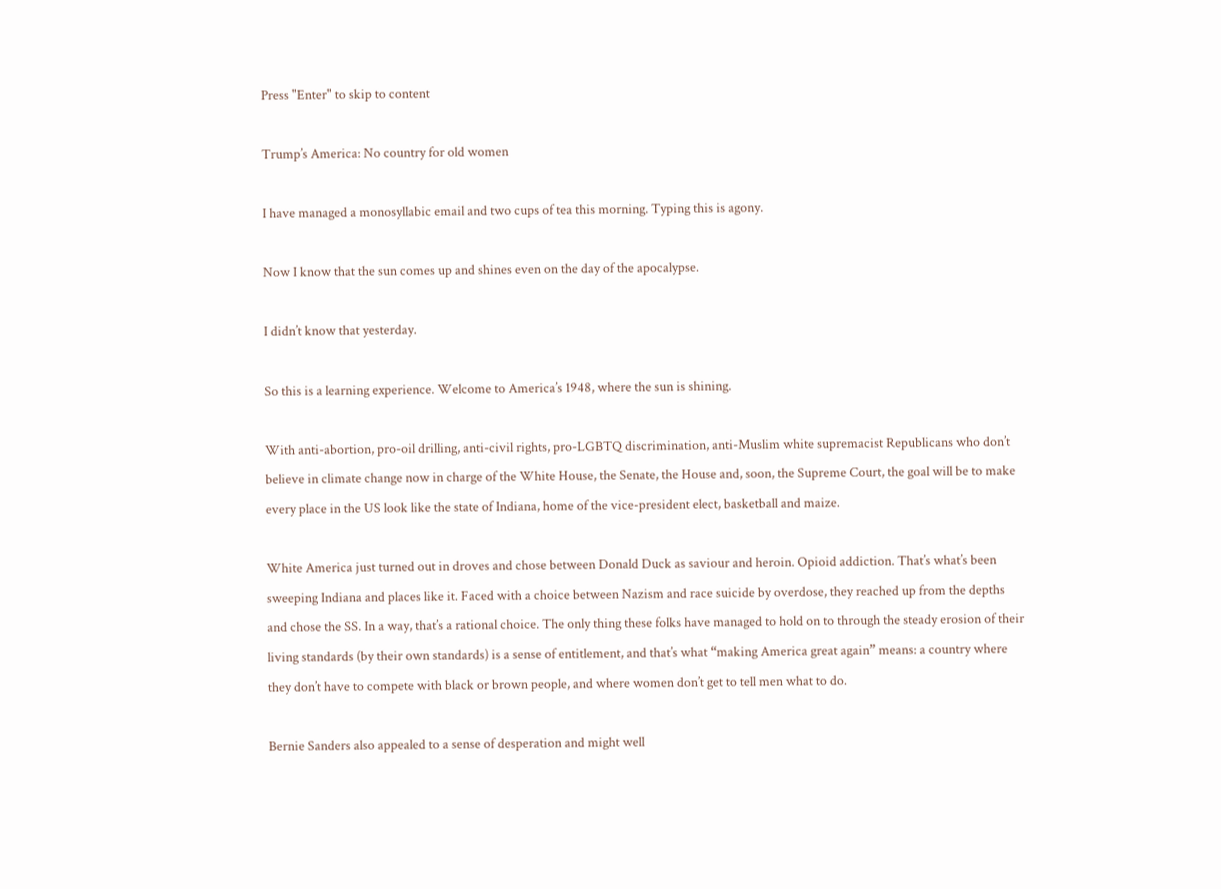Press "Enter" to skip to content

Trump’s America: No country for old women

I have managed a monosyllabic email and two cups of tea this morning. Typing this is agony.

Now I know that the sun comes up and shines even on the day of the apocalypse.

I didn’t know that yesterday.

So this is a learning experience. Welcome to America’s 1948, where the sun is shining.

With anti-abortion, pro-oil drilling, anti-civil rights, pro-LGBTQ discrimination, anti-Muslim white supremacist Republicans who don’t believe in climate change now in charge of the White House, the Senate, the House and, soon, the Supreme Court, the goal will be to make every place in the US look like the state of Indiana, home of the vice-president elect, basketball and maize.

White America just turned out in droves and chose between Donald Duck as saviour and heroin. Opioid addiction. That’s what’s been sweeping Indiana and places like it. Faced with a choice between Nazism and race suicide by overdose, they reached up from the depths and chose the SS. In a way, that’s a rational choice. The only thing these folks have managed to hold on to through the steady erosion of their living standards (by their own standards) is a sense of entitlement, and that’s what “making America great again” means: a country where they don’t have to compete with black or brown people, and where women don’t get to tell men what to do.

Bernie Sanders also appealed to a sense of desperation and might well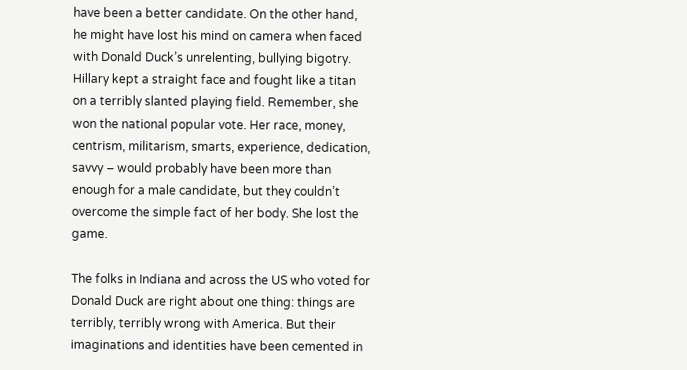have been a better candidate. On the other hand, he might have lost his mind on camera when faced with Donald Duck’s unrelenting, bullying bigotry. Hillary kept a straight face and fought like a titan on a terribly slanted playing field. Remember, she won the national popular vote. Her race, money, centrism, militarism, smarts, experience, dedication, savvy – would probably have been more than enough for a male candidate, but they couldn’t overcome the simple fact of her body. She lost the game.

The folks in Indiana and across the US who voted for Donald Duck are right about one thing: things are terribly, terribly wrong with America. But their imaginations and identities have been cemented in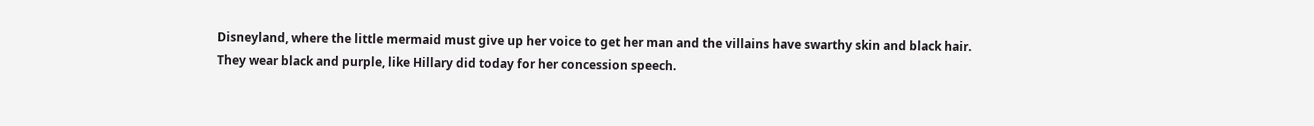Disneyland, where the little mermaid must give up her voice to get her man and the villains have swarthy skin and black hair. They wear black and purple, like Hillary did today for her concession speech.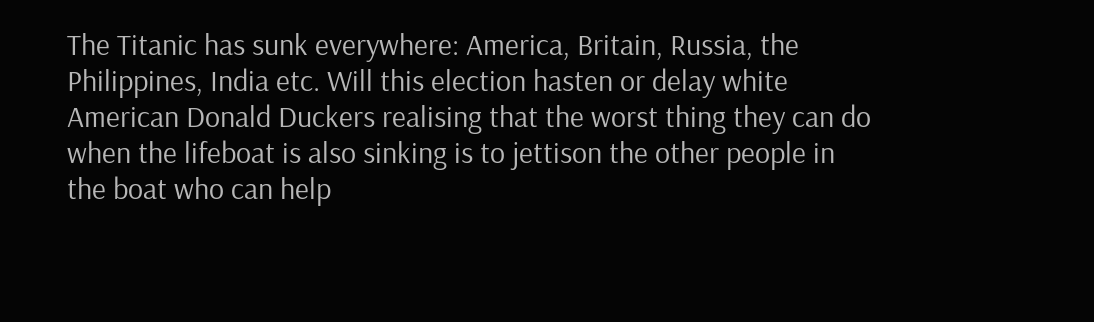The Titanic has sunk everywhere: America, Britain, Russia, the Philippines, India etc. Will this election hasten or delay white American Donald Duckers realising that the worst thing they can do when the lifeboat is also sinking is to jettison the other people in the boat who can help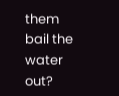them bail the water out?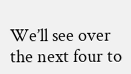We’ll see over the next four to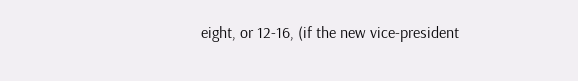eight, or 12-16, (if the new vice-president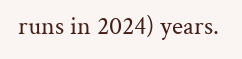runs in 2024) years.